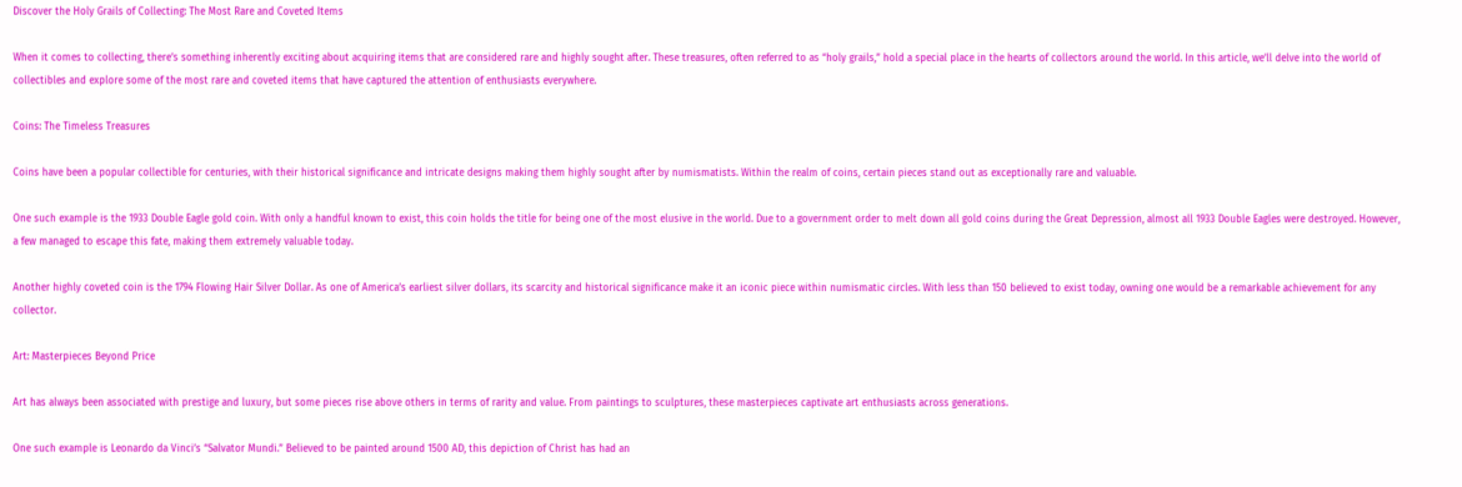Discover the Holy Grails of Collecting: The Most Rare and Coveted Items

When it comes to collecting, there’s something inherently exciting about acquiring items that are considered rare and highly sought after. These treasures, often referred to as “holy grails,” hold a special place in the hearts of collectors around the world. In this article, we’ll delve into the world of collectibles and explore some of the most rare and coveted items that have captured the attention of enthusiasts everywhere.

Coins: The Timeless Treasures

Coins have been a popular collectible for centuries, with their historical significance and intricate designs making them highly sought after by numismatists. Within the realm of coins, certain pieces stand out as exceptionally rare and valuable.

One such example is the 1933 Double Eagle gold coin. With only a handful known to exist, this coin holds the title for being one of the most elusive in the world. Due to a government order to melt down all gold coins during the Great Depression, almost all 1933 Double Eagles were destroyed. However, a few managed to escape this fate, making them extremely valuable today.

Another highly coveted coin is the 1794 Flowing Hair Silver Dollar. As one of America’s earliest silver dollars, its scarcity and historical significance make it an iconic piece within numismatic circles. With less than 150 believed to exist today, owning one would be a remarkable achievement for any collector.

Art: Masterpieces Beyond Price

Art has always been associated with prestige and luxury, but some pieces rise above others in terms of rarity and value. From paintings to sculptures, these masterpieces captivate art enthusiasts across generations.

One such example is Leonardo da Vinci’s “Salvator Mundi.” Believed to be painted around 1500 AD, this depiction of Christ has had an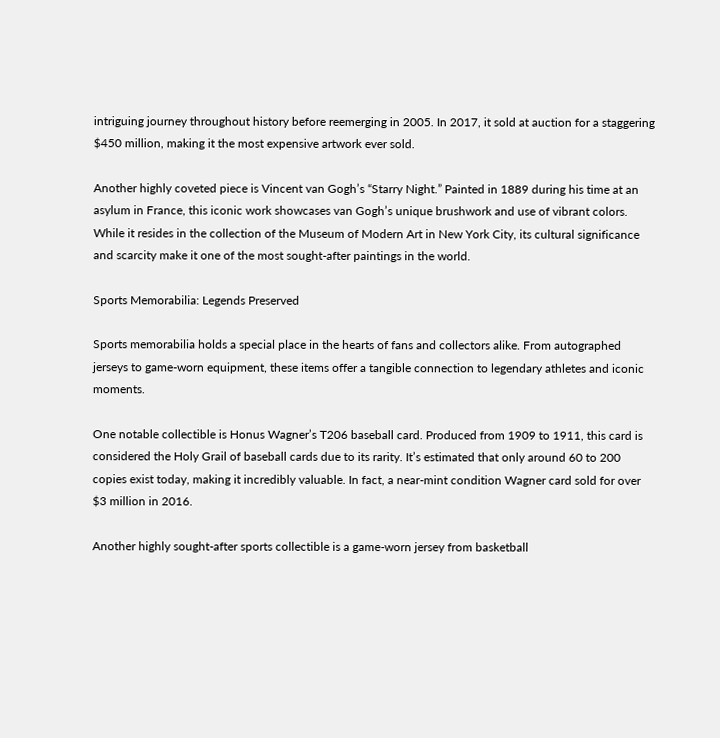intriguing journey throughout history before reemerging in 2005. In 2017, it sold at auction for a staggering $450 million, making it the most expensive artwork ever sold.

Another highly coveted piece is Vincent van Gogh’s “Starry Night.” Painted in 1889 during his time at an asylum in France, this iconic work showcases van Gogh’s unique brushwork and use of vibrant colors. While it resides in the collection of the Museum of Modern Art in New York City, its cultural significance and scarcity make it one of the most sought-after paintings in the world.

Sports Memorabilia: Legends Preserved

Sports memorabilia holds a special place in the hearts of fans and collectors alike. From autographed jerseys to game-worn equipment, these items offer a tangible connection to legendary athletes and iconic moments.

One notable collectible is Honus Wagner’s T206 baseball card. Produced from 1909 to 1911, this card is considered the Holy Grail of baseball cards due to its rarity. It’s estimated that only around 60 to 200 copies exist today, making it incredibly valuable. In fact, a near-mint condition Wagner card sold for over $3 million in 2016.

Another highly sought-after sports collectible is a game-worn jersey from basketball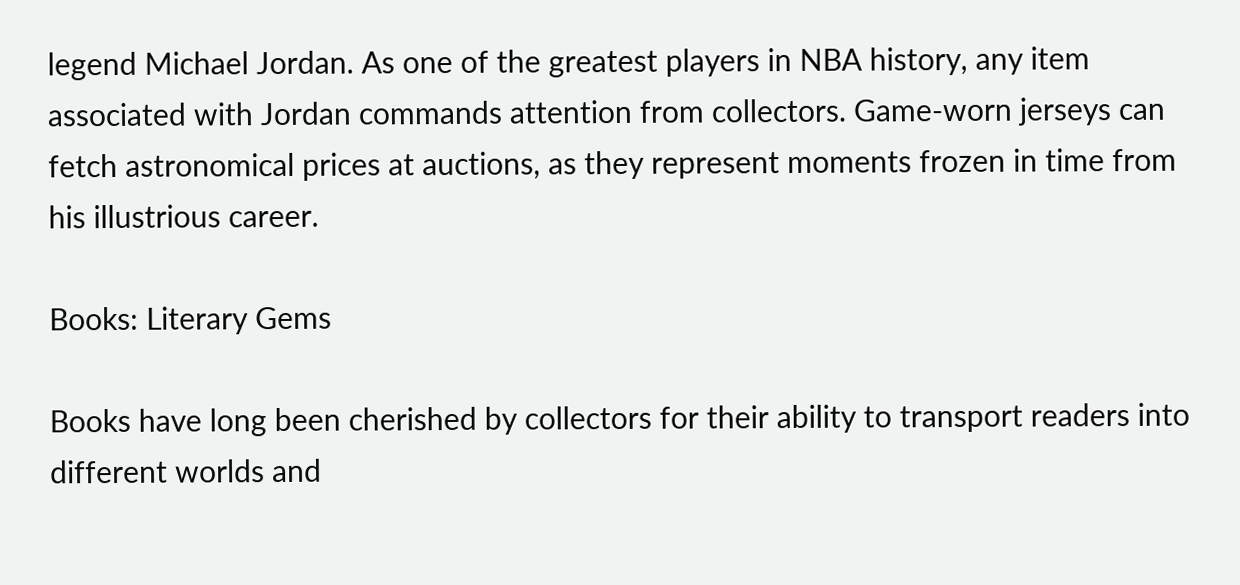legend Michael Jordan. As one of the greatest players in NBA history, any item associated with Jordan commands attention from collectors. Game-worn jerseys can fetch astronomical prices at auctions, as they represent moments frozen in time from his illustrious career.

Books: Literary Gems

Books have long been cherished by collectors for their ability to transport readers into different worlds and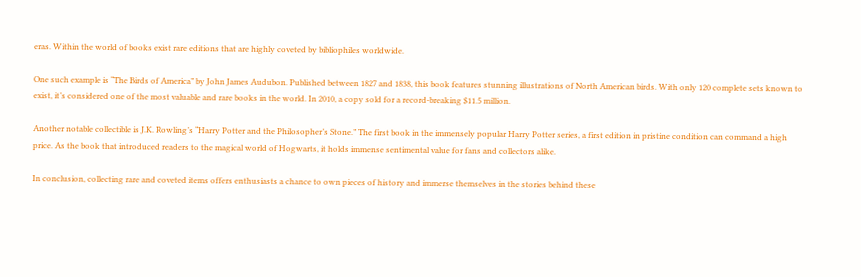eras. Within the world of books exist rare editions that are highly coveted by bibliophiles worldwide.

One such example is “The Birds of America” by John James Audubon. Published between 1827 and 1838, this book features stunning illustrations of North American birds. With only 120 complete sets known to exist, it’s considered one of the most valuable and rare books in the world. In 2010, a copy sold for a record-breaking $11.5 million.

Another notable collectible is J.K. Rowling’s “Harry Potter and the Philosopher’s Stone.” The first book in the immensely popular Harry Potter series, a first edition in pristine condition can command a high price. As the book that introduced readers to the magical world of Hogwarts, it holds immense sentimental value for fans and collectors alike.

In conclusion, collecting rare and coveted items offers enthusiasts a chance to own pieces of history and immerse themselves in the stories behind these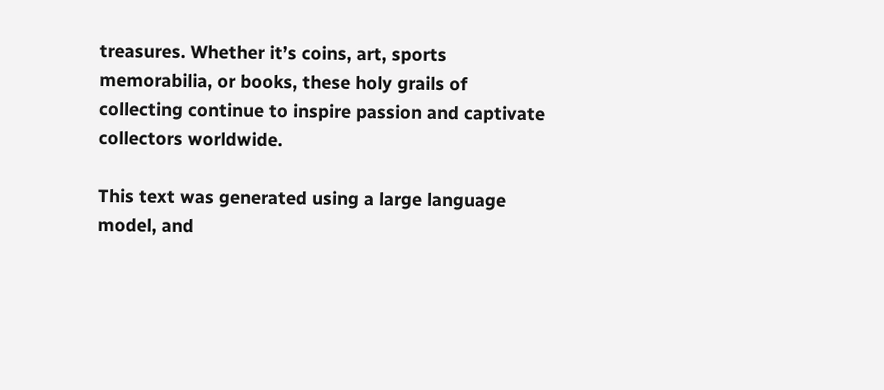treasures. Whether it’s coins, art, sports memorabilia, or books, these holy grails of collecting continue to inspire passion and captivate collectors worldwide.

This text was generated using a large language model, and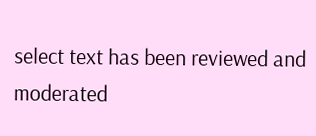select text has been reviewed and moderated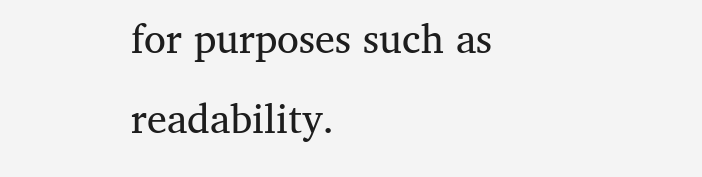for purposes such as readability.